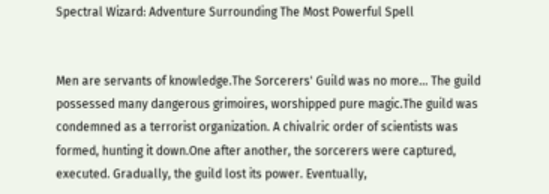Spectral Wizard: Adventure Surrounding The Most Powerful Spell


Men are servants of knowledge.The Sorcerers' Guild was no more... The guild possessed many dangerous grimoires, worshipped pure magic.The guild was condemned as a terrorist organization. A chivalric order of scientists was formed, hunting it down.One after another, the sorcerers were captured, executed. Gradually, the guild lost its power. Eventually,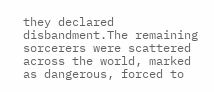they declared disbandment.The remaining sorcerers were scattered across the world, marked as dangerous, forced to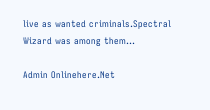live as wanted criminals.Spectral Wizard was among them...

Admin Onlinehere.Net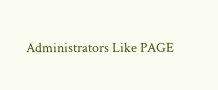Administrators Like PAGE